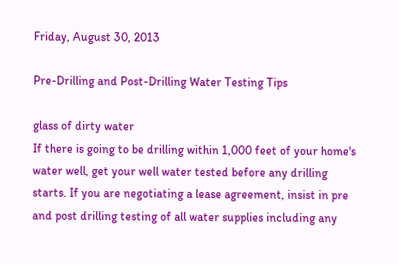Friday, August 30, 2013

Pre-Drilling and Post-Drilling Water Testing Tips

glass of dirty water
If there is going to be drilling within 1,000 feet of your home's water well, get your well water tested before any drilling starts. If you are negotiating a lease agreement, insist in pre and post drilling testing of all water supplies including any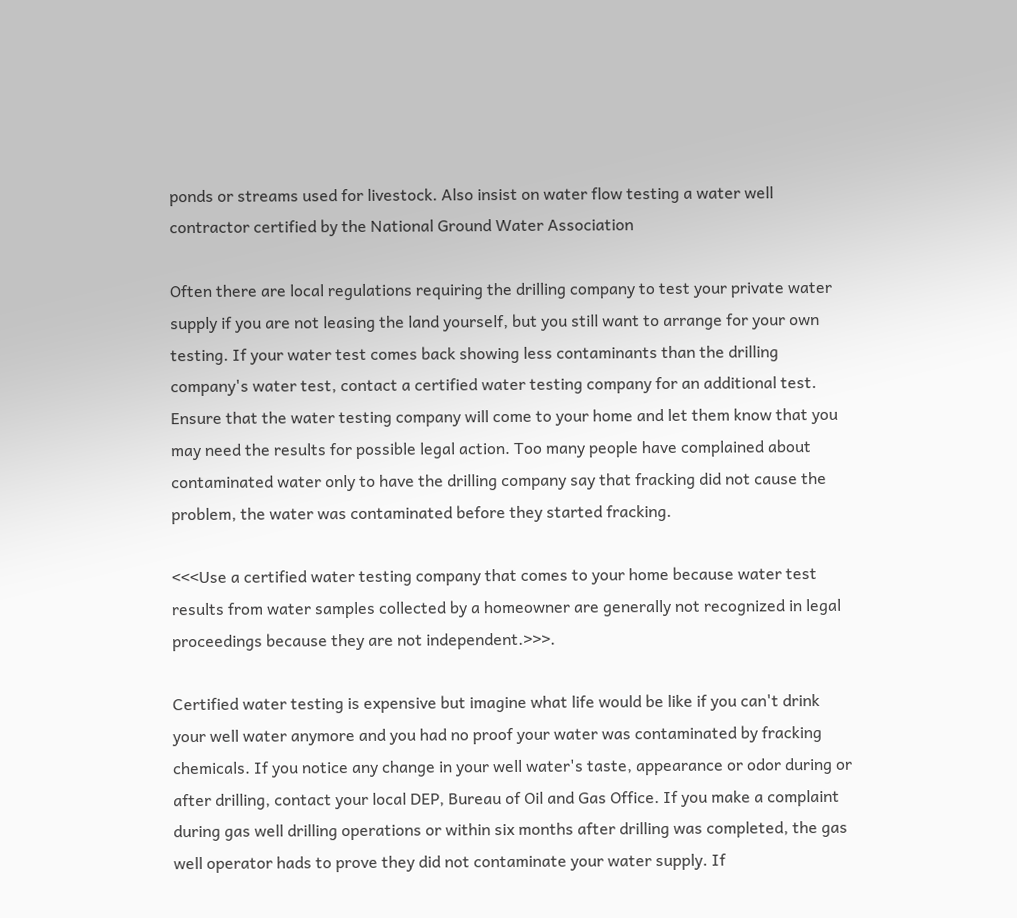ponds or streams used for livestock. Also insist on water flow testing a water well contractor certified by the National Ground Water Association

Often there are local regulations requiring the drilling company to test your private water supply if you are not leasing the land yourself, but you still want to arrange for your own testing. If your water test comes back showing less contaminants than the drilling company's water test, contact a certified water testing company for an additional test. Ensure that the water testing company will come to your home and let them know that you may need the results for possible legal action. Too many people have complained about contaminated water only to have the drilling company say that fracking did not cause the problem, the water was contaminated before they started fracking.

<<<Use a certified water testing company that comes to your home because water test results from water samples collected by a homeowner are generally not recognized in legal proceedings because they are not independent.>>>.

Certified water testing is expensive but imagine what life would be like if you can't drink your well water anymore and you had no proof your water was contaminated by fracking chemicals. If you notice any change in your well water's taste, appearance or odor during or after drilling, contact your local DEP, Bureau of Oil and Gas Office. If you make a complaint during gas well drilling operations or within six months after drilling was completed, the gas well operator hads to prove they did not contaminate your water supply. If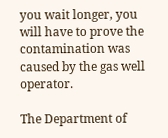you wait longer, you will have to prove the contamination was caused by the gas well operator.

The Department of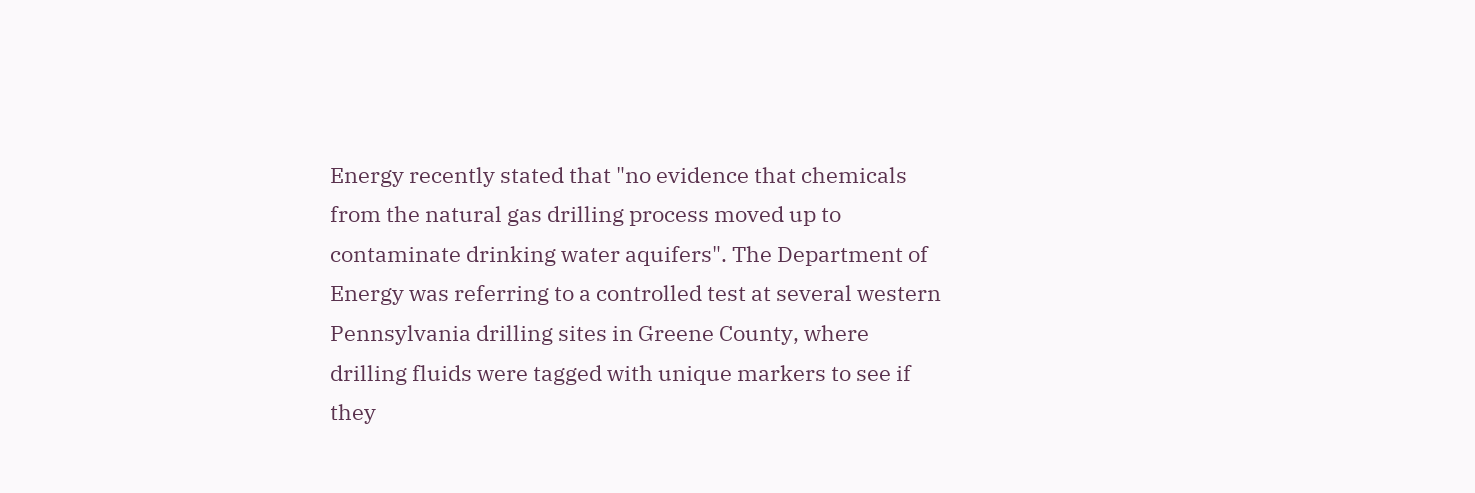Energy recently stated that "no evidence that chemicals from the natural gas drilling process moved up to contaminate drinking water aquifers". The Department of Energy was referring to a controlled test at several western Pennsylvania drilling sites in Greene County, where drilling fluids were tagged with unique markers to see if they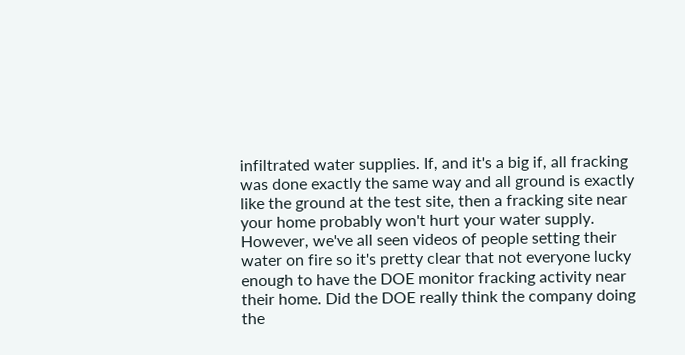infiltrated water supplies. If, and it's a big if, all fracking was done exactly the same way and all ground is exactly like the ground at the test site, then a fracking site near your home probably won't hurt your water supply. However, we've all seen videos of people setting their water on fire so it's pretty clear that not everyone lucky enough to have the DOE monitor fracking activity near their home. Did the DOE really think the company doing the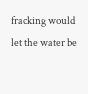fracking would let the water be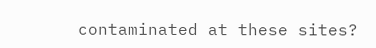contaminated at these sites?